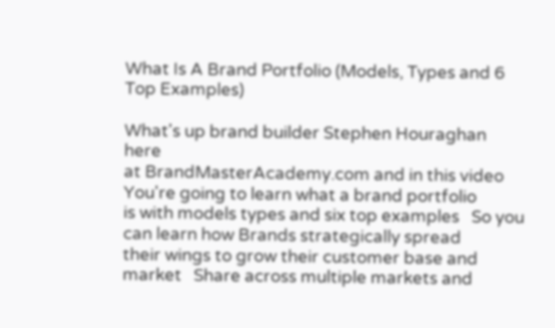What Is A Brand Portfolio (Models, Types and 6 Top Examples)

What's up brand builder Stephen Houraghan here
at BrandMasterAcademy.com and in this video   You're going to learn what a brand portfolio
is with models types and six top examples   So you can learn how Brands strategically spread
their wings to grow their customer base and market   Share across multiple markets and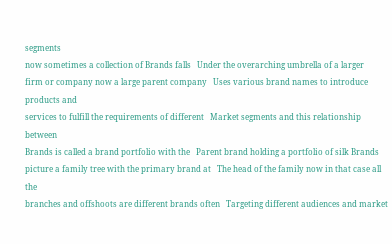segments
now sometimes a collection of Brands falls   Under the overarching umbrella of a larger
firm or company now a large parent company   Uses various brand names to introduce products and
services to fulfill the requirements of different   Market segments and this relationship between
Brands is called a brand portfolio with the   Parent brand holding a portfolio of silk Brands
picture a family tree with the primary brand at   The head of the family now in that case all the
branches and offshoots are different brands often   Targeting different audiences and market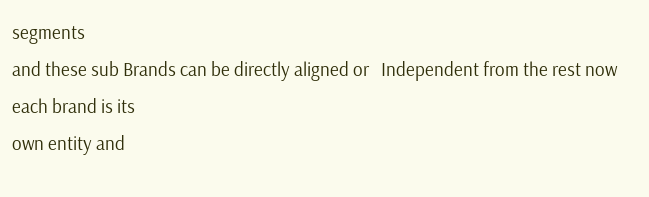segments
and these sub Brands can be directly aligned or   Independent from the rest now each brand is its
own entity and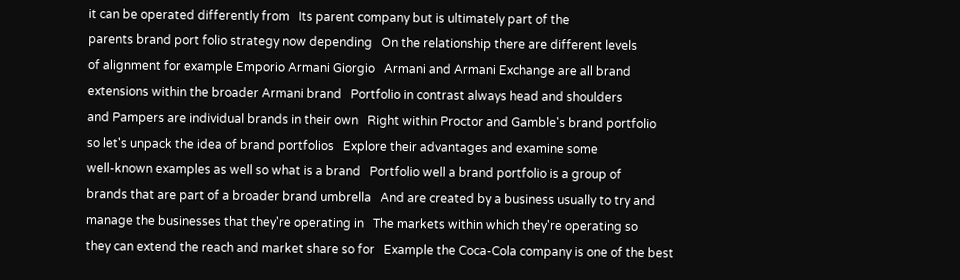it can be operated differently from   Its parent company but is ultimately part of the
parents brand port folio strategy now depending   On the relationship there are different levels
of alignment for example Emporio Armani Giorgio   Armani and Armani Exchange are all brand
extensions within the broader Armani brand   Portfolio in contrast always head and shoulders
and Pampers are individual brands in their own   Right within Proctor and Gamble's brand portfolio
so let's unpack the idea of brand portfolios   Explore their advantages and examine some
well-known examples as well so what is a brand   Portfolio well a brand portfolio is a group of
brands that are part of a broader brand umbrella   And are created by a business usually to try and
manage the businesses that they're operating in   The markets within which they're operating so
they can extend the reach and market share so for   Example the Coca-Cola company is one of the best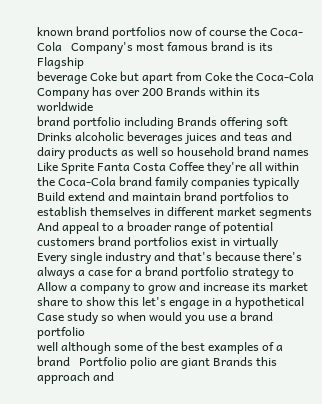known brand portfolios now of course the Coca-Cola   Company's most famous brand is its Flagship
beverage Coke but apart from Coke the Coca-Cola   Company has over 200 Brands within its worldwide
brand portfolio including Brands offering soft   Drinks alcoholic beverages juices and teas and
dairy products as well so household brand names   Like Sprite Fanta Costa Coffee they're all within
the Coca-Cola brand family companies typically   Build extend and maintain brand portfolios to
establish themselves in different market segments   And appeal to a broader range of potential
customers brand portfolios exist in virtually   Every single industry and that's because there's
always a case for a brand portfolio strategy to   Allow a company to grow and increase its market
share to show this let's engage in a hypothetical   Case study so when would you use a brand portfolio
well although some of the best examples of a brand   Portfolio polio are giant Brands this approach and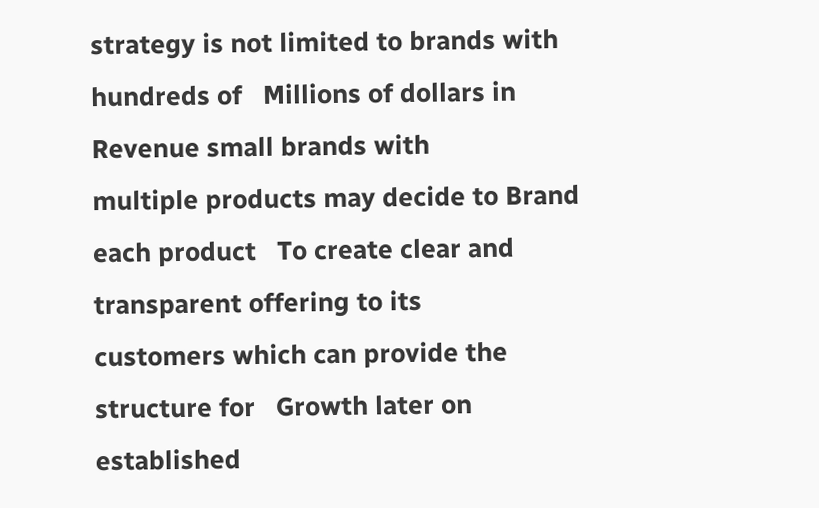strategy is not limited to brands with hundreds of   Millions of dollars in Revenue small brands with
multiple products may decide to Brand each product   To create clear and transparent offering to its
customers which can provide the structure for   Growth later on established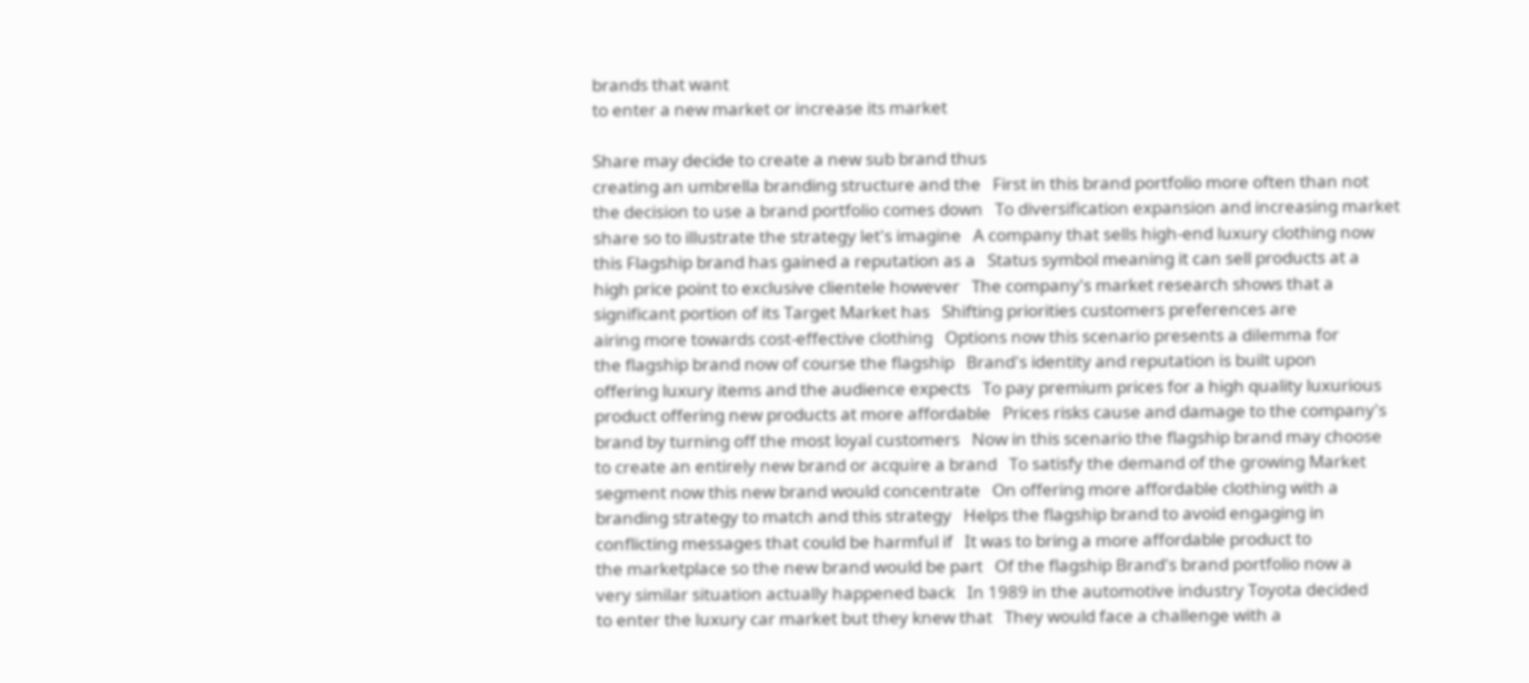brands that want
to enter a new market or increase its market

Share may decide to create a new sub brand thus
creating an umbrella branding structure and the   First in this brand portfolio more often than not
the decision to use a brand portfolio comes down   To diversification expansion and increasing market
share so to illustrate the strategy let's imagine   A company that sells high-end luxury clothing now
this Flagship brand has gained a reputation as a   Status symbol meaning it can sell products at a
high price point to exclusive clientele however   The company's market research shows that a
significant portion of its Target Market has   Shifting priorities customers preferences are
airing more towards cost-effective clothing   Options now this scenario presents a dilemma for
the flagship brand now of course the flagship   Brand's identity and reputation is built upon
offering luxury items and the audience expects   To pay premium prices for a high quality luxurious
product offering new products at more affordable   Prices risks cause and damage to the company's
brand by turning off the most loyal customers   Now in this scenario the flagship brand may choose
to create an entirely new brand or acquire a brand   To satisfy the demand of the growing Market
segment now this new brand would concentrate   On offering more affordable clothing with a
branding strategy to match and this strategy   Helps the flagship brand to avoid engaging in
conflicting messages that could be harmful if   It was to bring a more affordable product to
the marketplace so the new brand would be part   Of the flagship Brand's brand portfolio now a
very similar situation actually happened back   In 1989 in the automotive industry Toyota decided
to enter the luxury car market but they knew that   They would face a challenge with a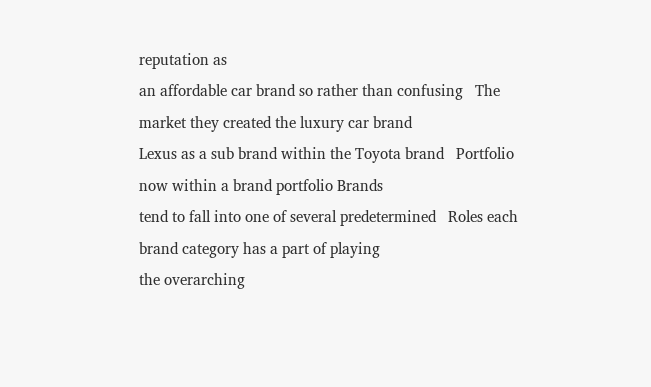reputation as
an affordable car brand so rather than confusing   The market they created the luxury car brand
Lexus as a sub brand within the Toyota brand   Portfolio now within a brand portfolio Brands
tend to fall into one of several predetermined   Roles each brand category has a part of playing
the overarching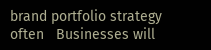brand portfolio strategy often   Businesses will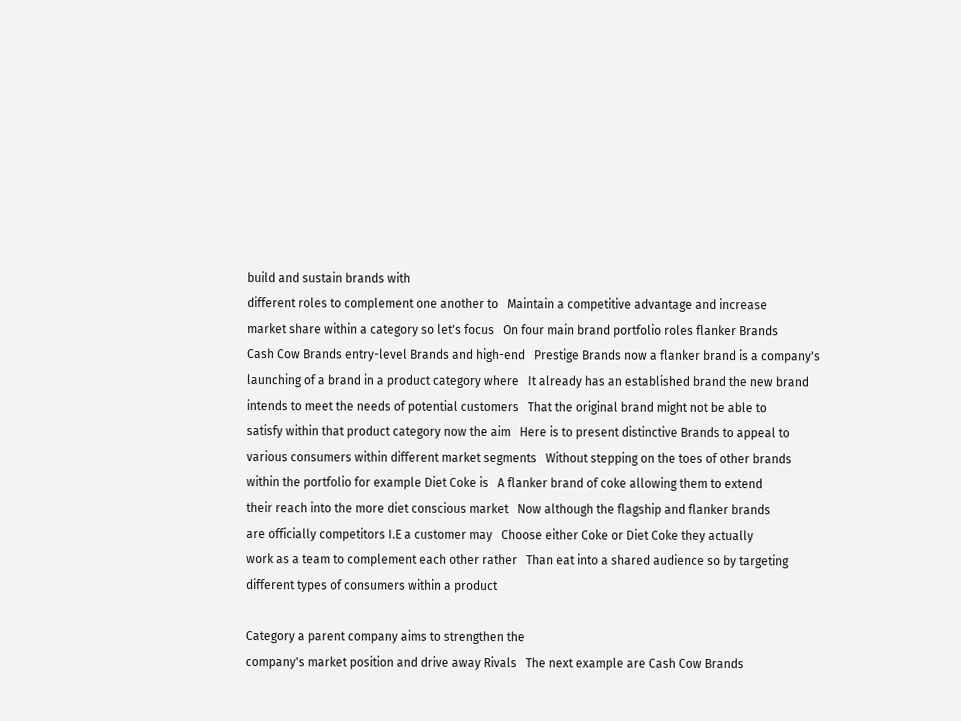build and sustain brands with
different roles to complement one another to   Maintain a competitive advantage and increase
market share within a category so let's focus   On four main brand portfolio roles flanker Brands
Cash Cow Brands entry-level Brands and high-end   Prestige Brands now a flanker brand is a company's
launching of a brand in a product category where   It already has an established brand the new brand
intends to meet the needs of potential customers   That the original brand might not be able to
satisfy within that product category now the aim   Here is to present distinctive Brands to appeal to
various consumers within different market segments   Without stepping on the toes of other brands
within the portfolio for example Diet Coke is   A flanker brand of coke allowing them to extend
their reach into the more diet conscious market   Now although the flagship and flanker brands
are officially competitors I.E a customer may   Choose either Coke or Diet Coke they actually
work as a team to complement each other rather   Than eat into a shared audience so by targeting
different types of consumers within a product

Category a parent company aims to strengthen the
company's market position and drive away Rivals   The next example are Cash Cow Brands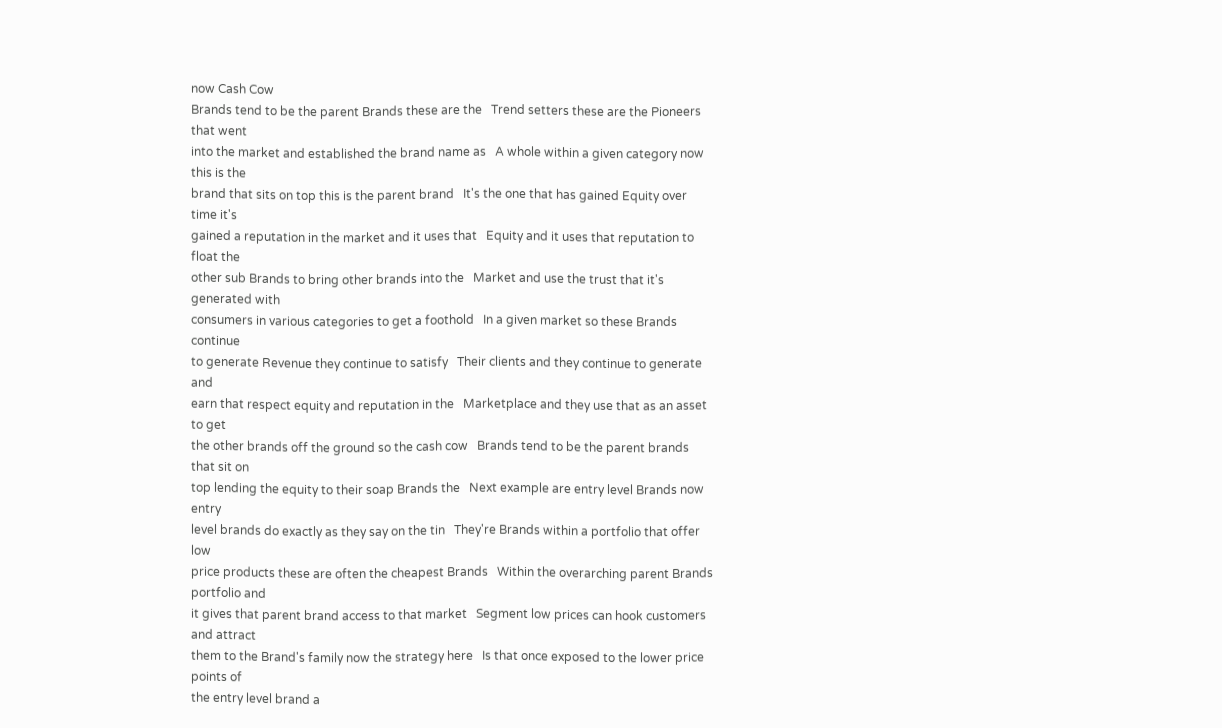now Cash Cow
Brands tend to be the parent Brands these are the   Trend setters these are the Pioneers that went
into the market and established the brand name as   A whole within a given category now this is the
brand that sits on top this is the parent brand   It's the one that has gained Equity over time it's
gained a reputation in the market and it uses that   Equity and it uses that reputation to float the
other sub Brands to bring other brands into the   Market and use the trust that it's generated with
consumers in various categories to get a foothold   In a given market so these Brands continue
to generate Revenue they continue to satisfy   Their clients and they continue to generate and
earn that respect equity and reputation in the   Marketplace and they use that as an asset to get
the other brands off the ground so the cash cow   Brands tend to be the parent brands that sit on
top lending the equity to their soap Brands the   Next example are entry level Brands now entry
level brands do exactly as they say on the tin   They're Brands within a portfolio that offer low
price products these are often the cheapest Brands   Within the overarching parent Brands portfolio and
it gives that parent brand access to that market   Segment low prices can hook customers and attract
them to the Brand's family now the strategy here   Is that once exposed to the lower price points of
the entry level brand a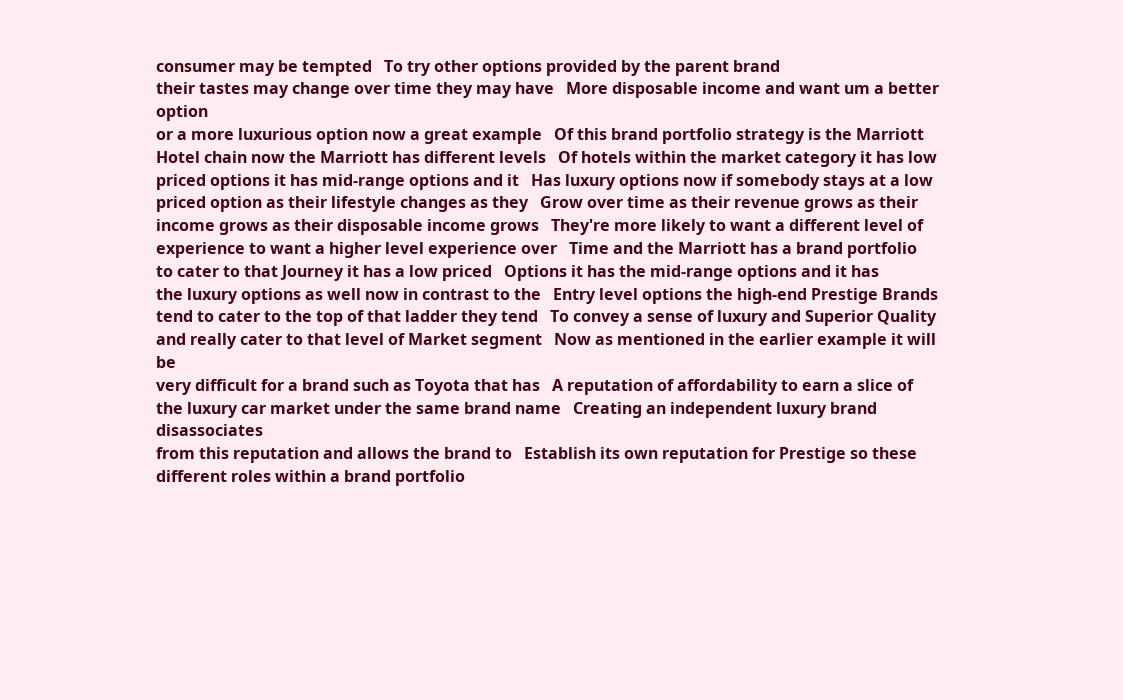consumer may be tempted   To try other options provided by the parent brand
their tastes may change over time they may have   More disposable income and want um a better option
or a more luxurious option now a great example   Of this brand portfolio strategy is the Marriott
Hotel chain now the Marriott has different levels   Of hotels within the market category it has low
priced options it has mid-range options and it   Has luxury options now if somebody stays at a low
priced option as their lifestyle changes as they   Grow over time as their revenue grows as their
income grows as their disposable income grows   They're more likely to want a different level of
experience to want a higher level experience over   Time and the Marriott has a brand portfolio
to cater to that Journey it has a low priced   Options it has the mid-range options and it has
the luxury options as well now in contrast to the   Entry level options the high-end Prestige Brands
tend to cater to the top of that ladder they tend   To convey a sense of luxury and Superior Quality
and really cater to that level of Market segment   Now as mentioned in the earlier example it will be
very difficult for a brand such as Toyota that has   A reputation of affordability to earn a slice of
the luxury car market under the same brand name   Creating an independent luxury brand disassociates
from this reputation and allows the brand to   Establish its own reputation for Prestige so these
different roles within a brand portfolio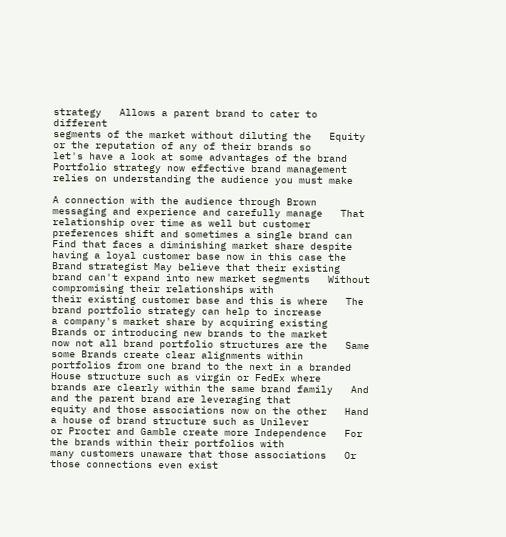strategy   Allows a parent brand to cater to different
segments of the market without diluting the   Equity or the reputation of any of their brands so
let's have a look at some advantages of the brand   Portfolio strategy now effective brand management
relies on understanding the audience you must make

A connection with the audience through Brown
messaging and experience and carefully manage   That relationship over time as well but customer
preferences shift and sometimes a single brand can   Find that faces a diminishing market share despite
having a loyal customer base now in this case the   Brand strategist May believe that their existing
brand can't expand into new market segments   Without compromising their relationships with
their existing customer base and this is where   The brand portfolio strategy can help to increase
a company's market share by acquiring existing   Brands or introducing new brands to the market
now not all brand portfolio structures are the   Same some Brands create clear alignments within
portfolios from one brand to the next in a branded   House structure such as virgin or FedEx where
brands are clearly within the same brand family   And and the parent brand are leveraging that
equity and those associations now on the other   Hand a house of brand structure such as Unilever
or Procter and Gamble create more Independence   For the brands within their portfolios with
many customers unaware that those associations   Or those connections even exist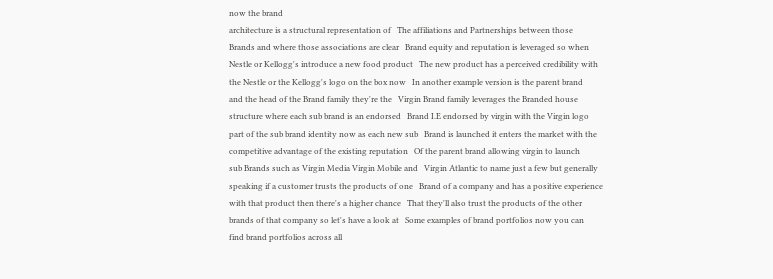now the brand
architecture is a structural representation of   The affiliations and Partnerships between those
Brands and where those associations are clear   Brand equity and reputation is leveraged so when
Nestle or Kellogg's introduce a new food product   The new product has a perceived credibility with
the Nestle or the Kellogg's logo on the box now   In another example version is the parent brand
and the head of the Brand family they're the   Virgin Brand family leverages the Branded house
structure where each sub brand is an endorsed   Brand I.E endorsed by virgin with the Virgin logo
part of the sub brand identity now as each new sub   Brand is launched it enters the market with the
competitive advantage of the existing reputation   Of the parent brand allowing virgin to launch
sub Brands such as Virgin Media Virgin Mobile and   Virgin Atlantic to name just a few but generally
speaking if a customer trusts the products of one   Brand of a company and has a positive experience
with that product then there's a higher chance   That they'll also trust the products of the other
brands of that company so let's have a look at   Some examples of brand portfolios now you can
find brand portfolios across all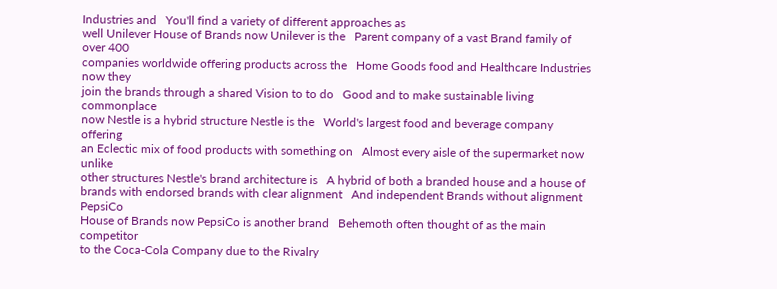Industries and   You'll find a variety of different approaches as
well Unilever House of Brands now Unilever is the   Parent company of a vast Brand family of over 400
companies worldwide offering products across the   Home Goods food and Healthcare Industries now they
join the brands through a shared Vision to to do   Good and to make sustainable living commonplace
now Nestle is a hybrid structure Nestle is the   World's largest food and beverage company offering
an Eclectic mix of food products with something on   Almost every aisle of the supermarket now unlike
other structures Nestle's brand architecture is   A hybrid of both a branded house and a house of
brands with endorsed brands with clear alignment   And independent Brands without alignment PepsiCo
House of Brands now PepsiCo is another brand   Behemoth often thought of as the main competitor
to the Coca-Cola Company due to the Rivalry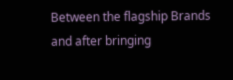Between the flagship Brands and after bringing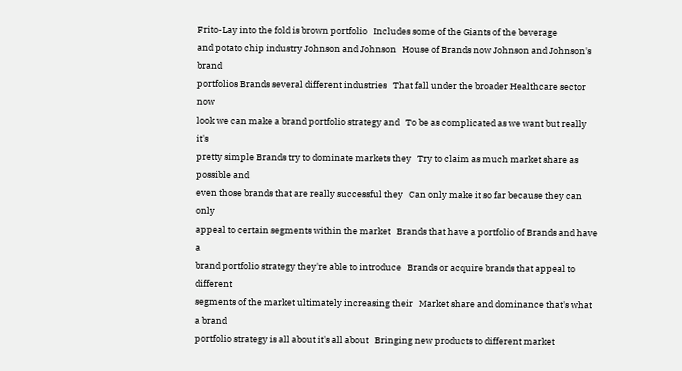Frito-Lay into the fold is brown portfolio   Includes some of the Giants of the beverage
and potato chip industry Johnson and Johnson   House of Brands now Johnson and Johnson's brand
portfolios Brands several different industries   That fall under the broader Healthcare sector now
look we can make a brand portfolio strategy and   To be as complicated as we want but really it's
pretty simple Brands try to dominate markets they   Try to claim as much market share as possible and
even those brands that are really successful they   Can only make it so far because they can only
appeal to certain segments within the market   Brands that have a portfolio of Brands and have a
brand portfolio strategy they're able to introduce   Brands or acquire brands that appeal to different
segments of the market ultimately increasing their   Market share and dominance that's what a brand
portfolio strategy is all about it's all about   Bringing new products to different market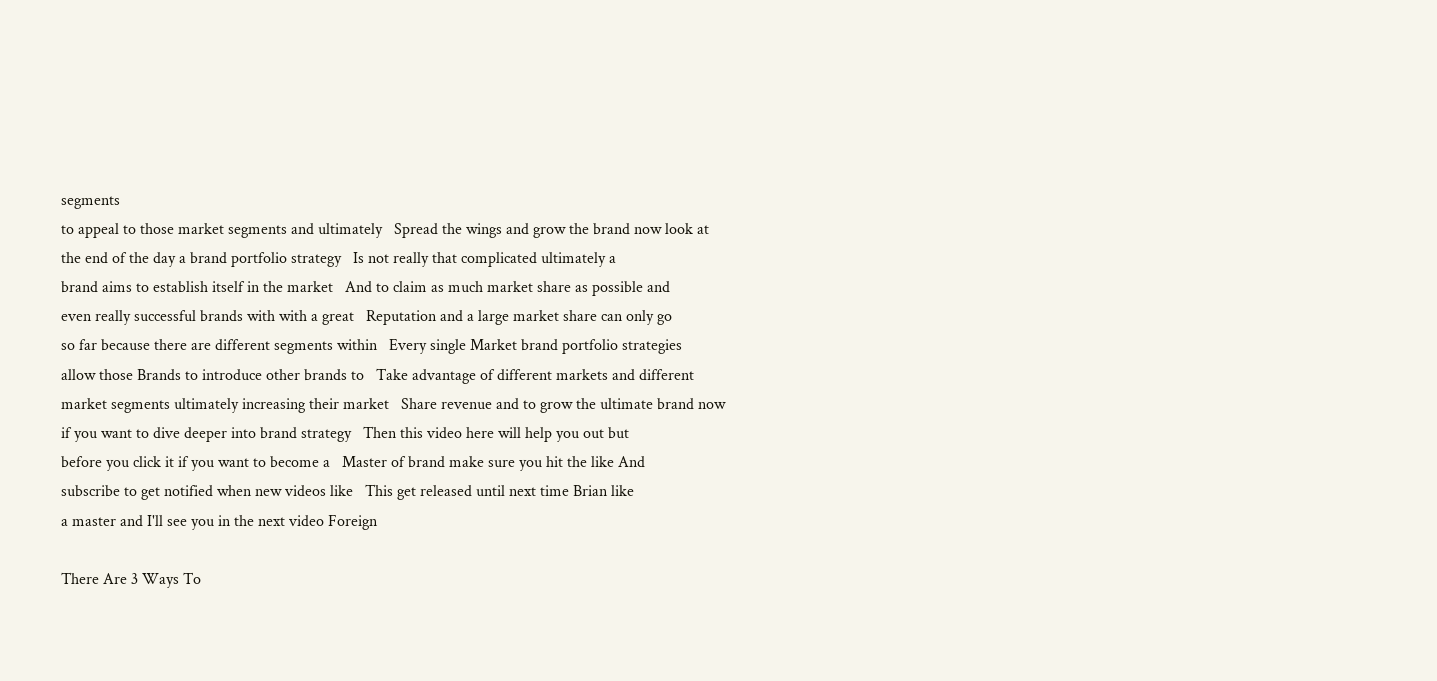segments
to appeal to those market segments and ultimately   Spread the wings and grow the brand now look at
the end of the day a brand portfolio strategy   Is not really that complicated ultimately a
brand aims to establish itself in the market   And to claim as much market share as possible and
even really successful brands with with a great   Reputation and a large market share can only go
so far because there are different segments within   Every single Market brand portfolio strategies
allow those Brands to introduce other brands to   Take advantage of different markets and different
market segments ultimately increasing their market   Share revenue and to grow the ultimate brand now
if you want to dive deeper into brand strategy   Then this video here will help you out but
before you click it if you want to become a   Master of brand make sure you hit the like And
subscribe to get notified when new videos like   This get released until next time Brian like
a master and I'll see you in the next video Foreign

There Are 3 Ways To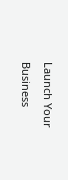Launch Your Business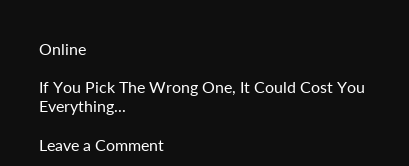Online

If You Pick The Wrong One, It Could Cost You Everything...

Leave a Comment